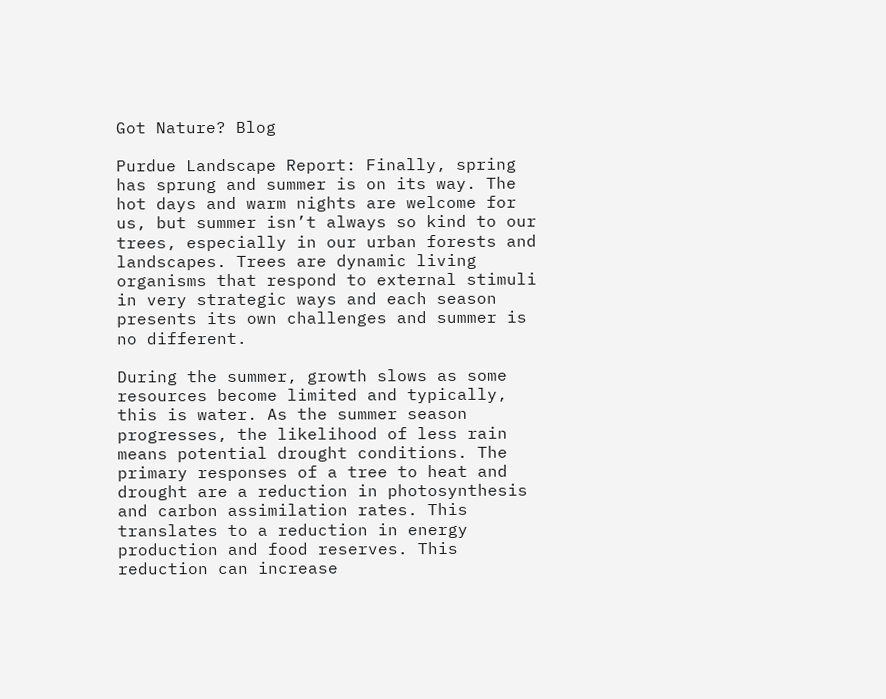Got Nature? Blog

Purdue Landscape Report: Finally, spring has sprung and summer is on its way. The hot days and warm nights are welcome for us, but summer isn’t always so kind to our trees, especially in our urban forests and landscapes. Trees are dynamic living organisms that respond to external stimuli in very strategic ways and each season presents its own challenges and summer is no different.

During the summer, growth slows as some resources become limited and typically, this is water. As the summer season progresses, the likelihood of less rain means potential drought conditions. The primary responses of a tree to heat and drought are a reduction in photosynthesis and carbon assimilation rates. This translates to a reduction in energy production and food reserves. This reduction can increase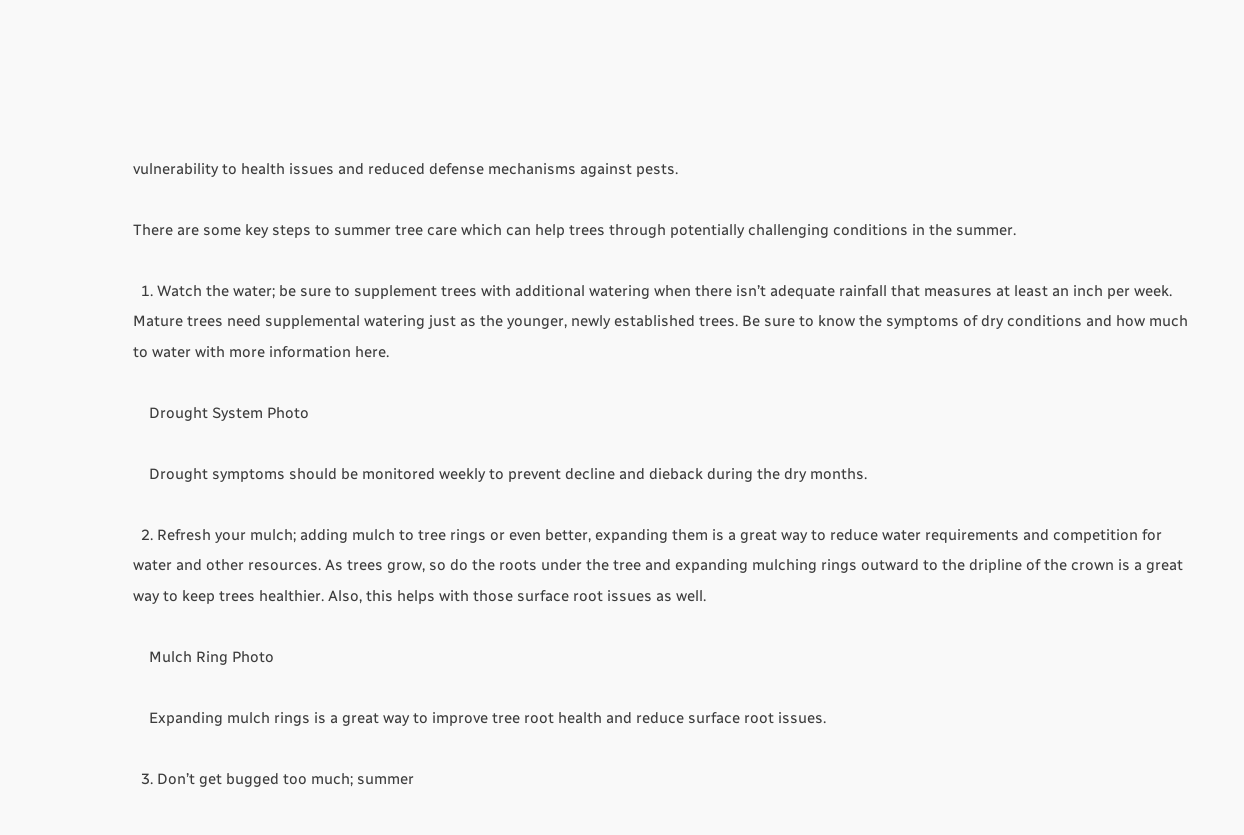vulnerability to health issues and reduced defense mechanisms against pests.

There are some key steps to summer tree care which can help trees through potentially challenging conditions in the summer.

  1. Watch the water; be sure to supplement trees with additional watering when there isn’t adequate rainfall that measures at least an inch per week. Mature trees need supplemental watering just as the younger, newly established trees. Be sure to know the symptoms of dry conditions and how much to water with more information here.

    Drought System Photo

    Drought symptoms should be monitored weekly to prevent decline and dieback during the dry months.

  2. Refresh your mulch; adding mulch to tree rings or even better, expanding them is a great way to reduce water requirements and competition for water and other resources. As trees grow, so do the roots under the tree and expanding mulching rings outward to the dripline of the crown is a great way to keep trees healthier. Also, this helps with those surface root issues as well.

    Mulch Ring Photo

    Expanding mulch rings is a great way to improve tree root health and reduce surface root issues.

  3. Don’t get bugged too much; summer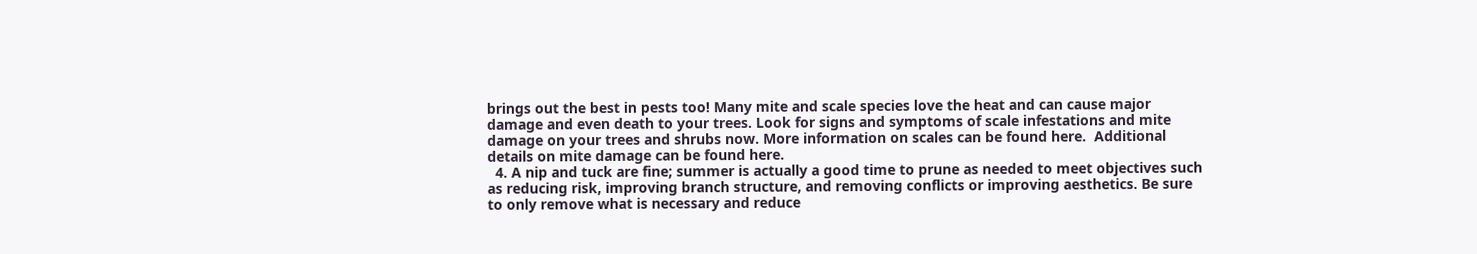brings out the best in pests too! Many mite and scale species love the heat and can cause major damage and even death to your trees. Look for signs and symptoms of scale infestations and mite damage on your trees and shrubs now. More information on scales can be found here.  Additional details on mite damage can be found here.
  4. A nip and tuck are fine; summer is actually a good time to prune as needed to meet objectives such as reducing risk, improving branch structure, and removing conflicts or improving aesthetics. Be sure to only remove what is necessary and reduce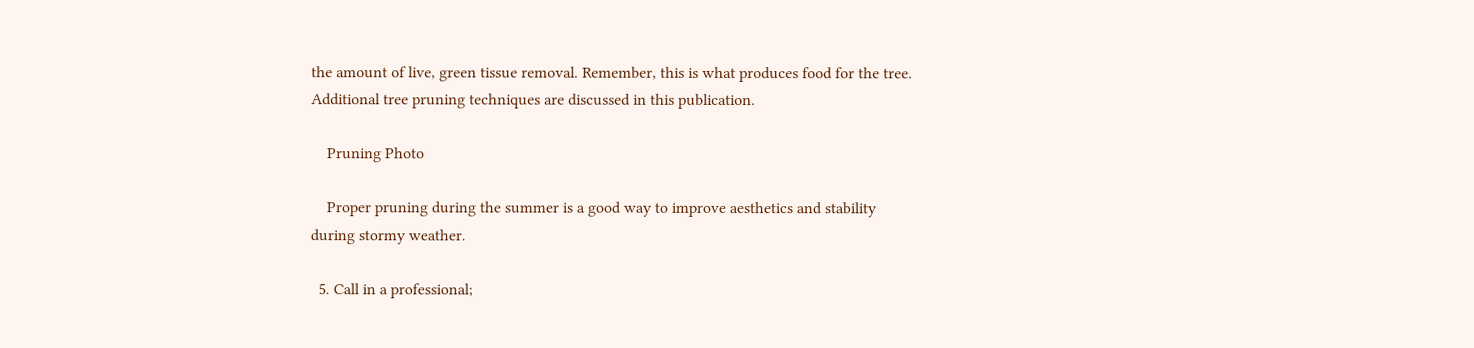the amount of live, green tissue removal. Remember, this is what produces food for the tree. Additional tree pruning techniques are discussed in this publication.

    Pruning Photo

    Proper pruning during the summer is a good way to improve aesthetics and stability during stormy weather.

  5. Call in a professional;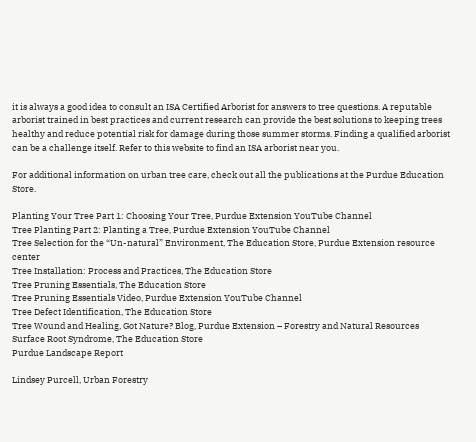it is always a good idea to consult an ISA Certified Arborist for answers to tree questions. A reputable arborist trained in best practices and current research can provide the best solutions to keeping trees healthy and reduce potential risk for damage during those summer storms. Finding a qualified arborist can be a challenge itself. Refer to this website to find an ISA arborist near you.

For additional information on urban tree care, check out all the publications at the Purdue Education Store.

Planting Your Tree Part 1: Choosing Your Tree, Purdue Extension YouTube Channel
Tree Planting Part 2: Planting a Tree, Purdue Extension YouTube Channel
Tree Selection for the “Un-natural” Environment, The Education Store, Purdue Extension resource center
Tree Installation: Process and Practices, The Education Store
Tree Pruning Essentials, The Education Store
Tree Pruning Essentials Video, Purdue Extension YouTube Channel
Tree Defect Identification, The Education Store
Tree Wound and Healing, Got Nature? Blog, Purdue Extension – Forestry and Natural Resources
Surface Root Syndrome, The Education Store
Purdue Landscape Report

Lindsey Purcell, Urban Forestry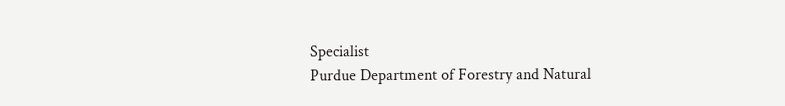Specialist
Purdue Department of Forestry and Natural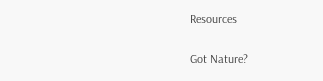Resources

Got Nature?